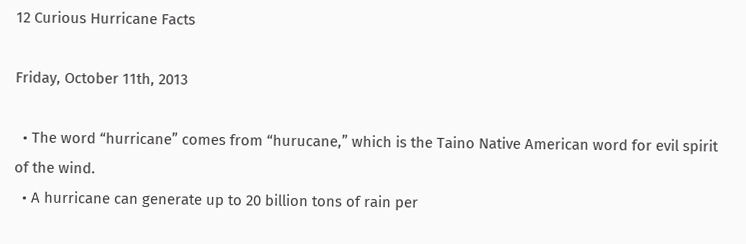12 Curious Hurricane Facts

Friday, October 11th, 2013

  • The word “hurricane” comes from “hurucane,” which is the Taino Native American word for evil spirit of the wind.
  • A hurricane can generate up to 20 billion tons of rain per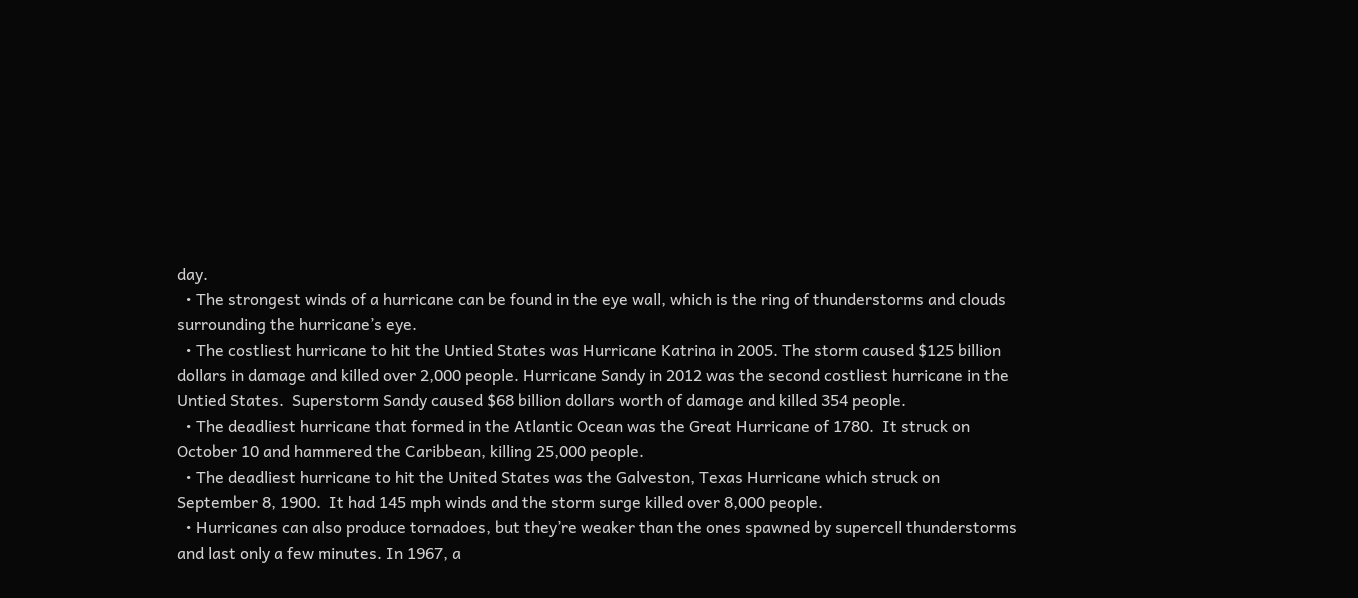day.
  • The strongest winds of a hurricane can be found in the eye wall, which is the ring of thunderstorms and clouds surrounding the hurricane’s eye.
  • The costliest hurricane to hit the Untied States was Hurricane Katrina in 2005. The storm caused $125 billion dollars in damage and killed over 2,000 people. Hurricane Sandy in 2012 was the second costliest hurricane in the Untied States.  Superstorm Sandy caused $68 billion dollars worth of damage and killed 354 people.
  • The deadliest hurricane that formed in the Atlantic Ocean was the Great Hurricane of 1780.  It struck on October 10 and hammered the Caribbean, killing 25,000 people.
  • The deadliest hurricane to hit the United States was the Galveston, Texas Hurricane which struck on September 8, 1900.  It had 145 mph winds and the storm surge killed over 8,000 people.
  • Hurricanes can also produce tornadoes, but they’re weaker than the ones spawned by supercell thunderstorms and last only a few minutes. In 1967, a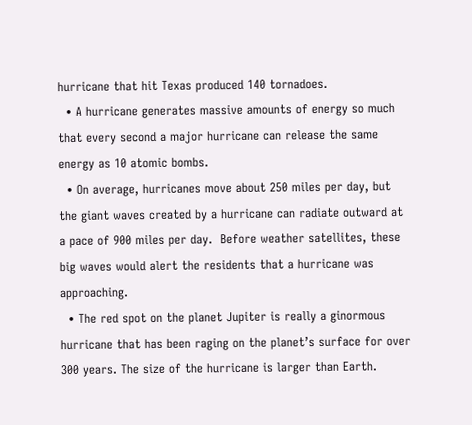hurricane that hit Texas produced 140 tornadoes.
  • A hurricane generates massive amounts of energy so much that every second a major hurricane can release the same energy as 10 atomic bombs.
  • On average, hurricanes move about 250 miles per day, but the giant waves created by a hurricane can radiate outward at a pace of 900 miles per day.  Before weather satellites, these big waves would alert the residents that a hurricane was approaching.
  • The red spot on the planet Jupiter is really a ginormous hurricane that has been raging on the planet’s surface for over 300 years. The size of the hurricane is larger than Earth.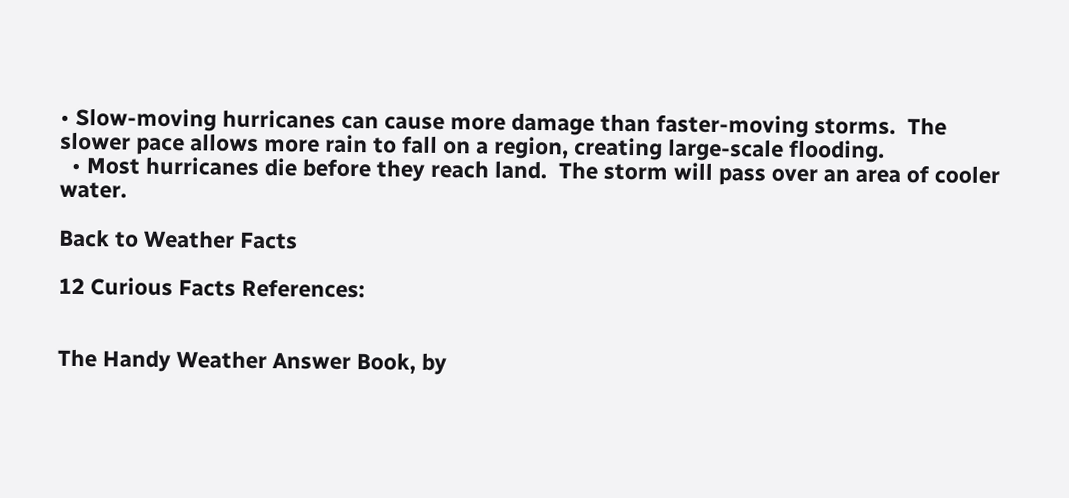• Slow-moving hurricanes can cause more damage than faster-moving storms.  The slower pace allows more rain to fall on a region, creating large-scale flooding.
  • Most hurricanes die before they reach land.  The storm will pass over an area of cooler water.

Back to Weather Facts

12 Curious Facts References:


The Handy Weather Answer Book, by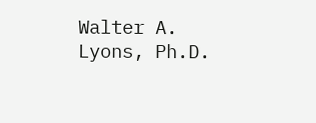Walter A. Lyons, Ph.D.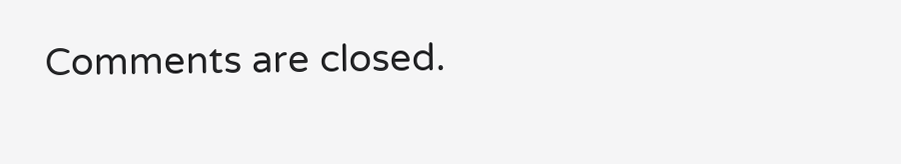Comments are closed.